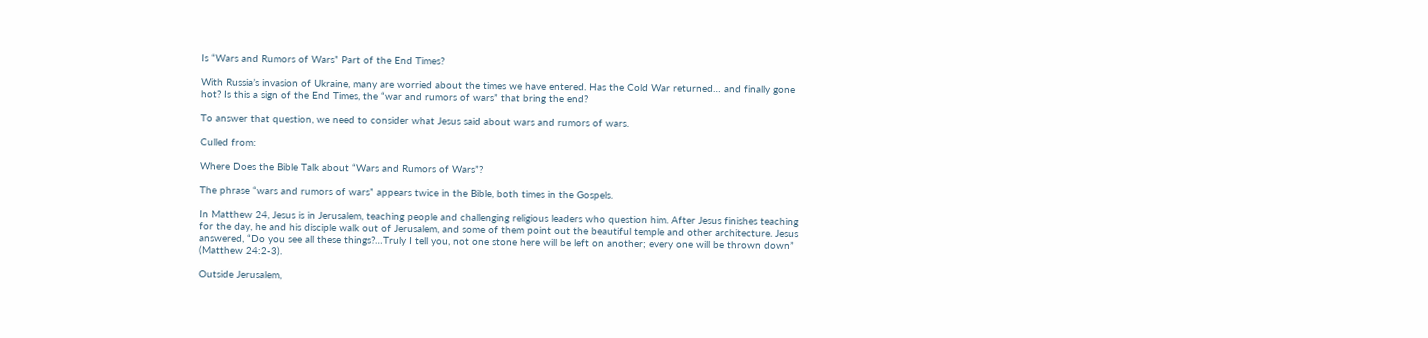Is “Wars and Rumors of Wars” Part of the End Times?

With Russia’s invasion of Ukraine, many are worried about the times we have entered. Has the Cold War returned… and finally gone hot? Is this a sign of the End Times, the “war and rumors of wars” that bring the end?

To answer that question, we need to consider what Jesus said about wars and rumors of wars.

Culled from:

Where Does the Bible Talk about “Wars and Rumors of Wars”?

The phrase “wars and rumors of wars” appears twice in the Bible, both times in the Gospels.

In Matthew 24, Jesus is in Jerusalem, teaching people and challenging religious leaders who question him. After Jesus finishes teaching for the day, he and his disciple walk out of Jerusalem, and some of them point out the beautiful temple and other architecture. Jesus answered, “Do you see all these things?…Truly I tell you, not one stone here will be left on another; every one will be thrown down” (Matthew 24:2-3).

Outside Jerusalem,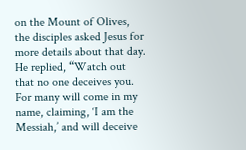on the Mount of Olives, the disciples asked Jesus for more details about that day. He replied, “Watch out that no one deceives you. For many will come in my name, claiming, ‘I am the Messiah,’ and will deceive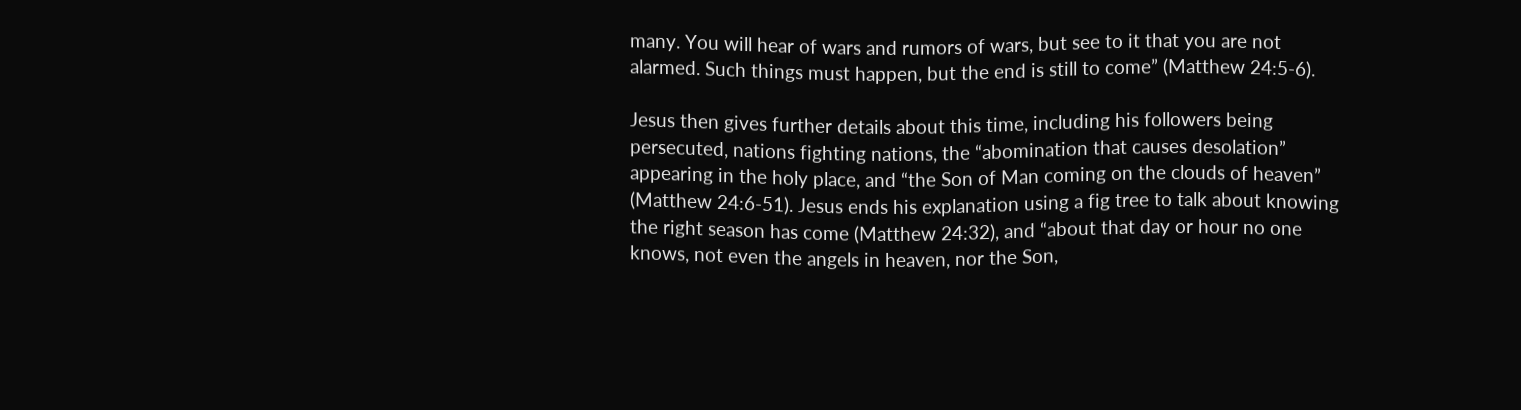many. You will hear of wars and rumors of wars, but see to it that you are not alarmed. Such things must happen, but the end is still to come” (Matthew 24:5-6).

Jesus then gives further details about this time, including his followers being persecuted, nations fighting nations, the “abomination that causes desolation” appearing in the holy place, and “the Son of Man coming on the clouds of heaven” (Matthew 24:6-51). Jesus ends his explanation using a fig tree to talk about knowing the right season has come (Matthew 24:32), and “about that day or hour no one knows, not even the angels in heaven, nor the Son,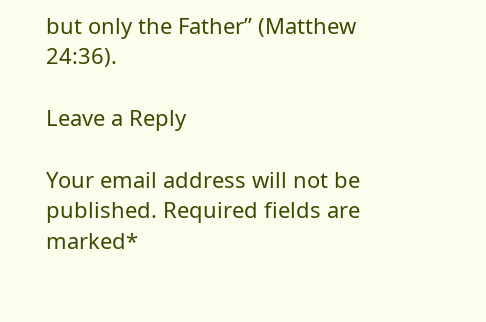but only the Father” (Matthew 24:36).

Leave a Reply

Your email address will not be published. Required fields are marked*